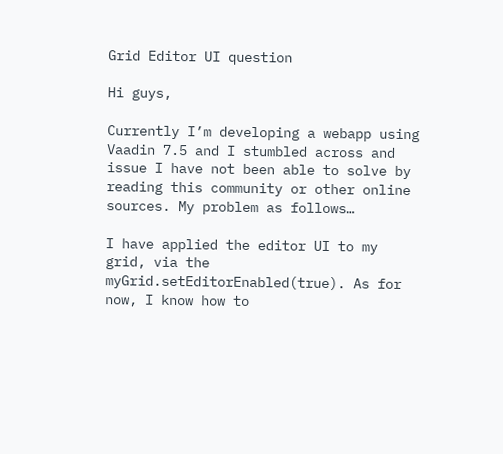Grid Editor UI question

Hi guys,

Currently I’m developing a webapp using Vaadin 7.5 and I stumbled across and issue I have not been able to solve by reading this community or other online sources. My problem as follows…

I have applied the editor UI to my grid, via the myGrid.setEditorEnabled(true). As for now, I know how to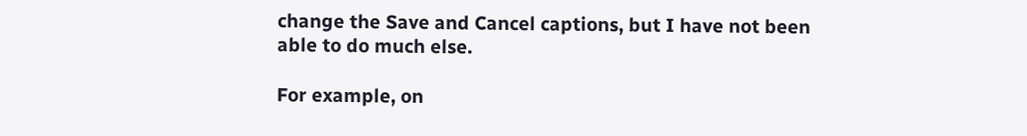change the Save and Cancel captions, but I have not been able to do much else.

For example, on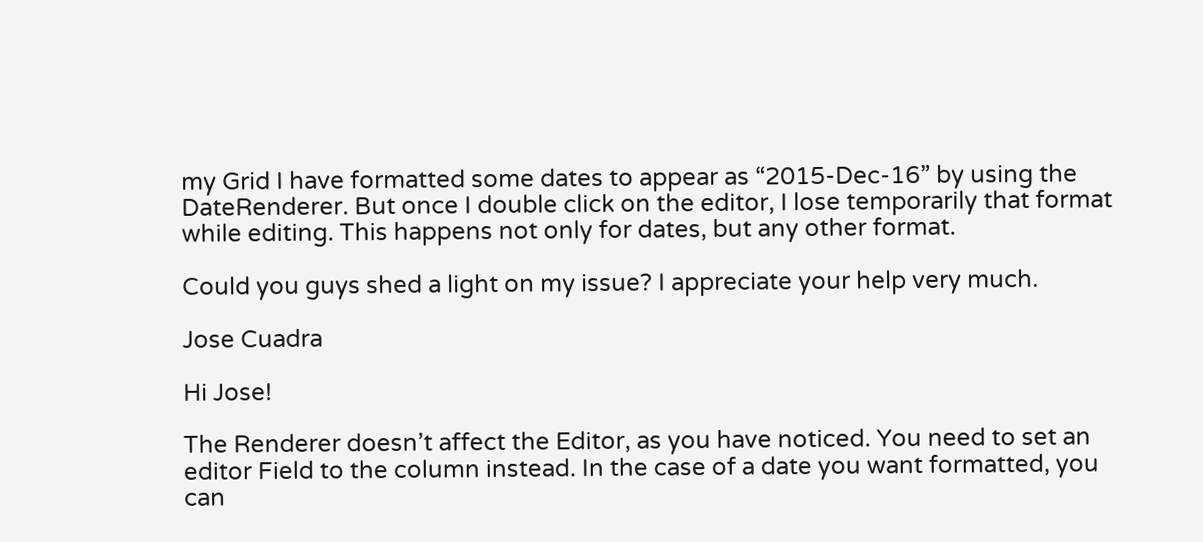my Grid I have formatted some dates to appear as “2015-Dec-16” by using the DateRenderer. But once I double click on the editor, I lose temporarily that format while editing. This happens not only for dates, but any other format.

Could you guys shed a light on my issue? I appreciate your help very much.

Jose Cuadra

Hi Jose!

The Renderer doesn’t affect the Editor, as you have noticed. You need to set an editor Field to the column instead. In the case of a date you want formatted, you can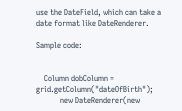use the DateField, which can take a date format like DateRenderer.

Sample code:


    Column dobColumn = grid.getColumn("dateOfBirth");
            new DateRenderer(new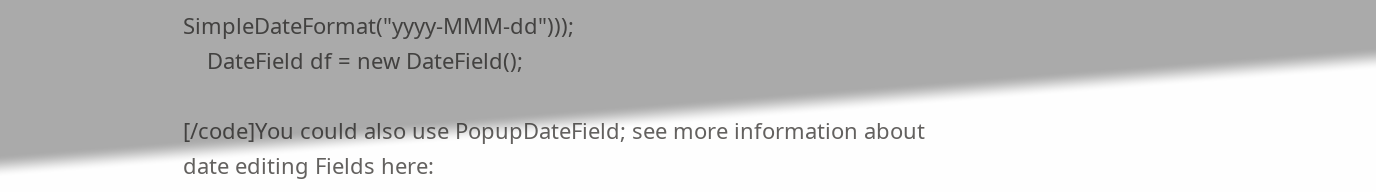SimpleDateFormat("yyyy-MMM-dd")));
    DateField df = new DateField();

[/code]You could also use PopupDateField; see more information about date editing Fields here: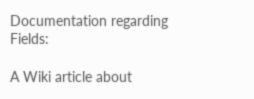Documentation regarding Fields:

A Wiki article about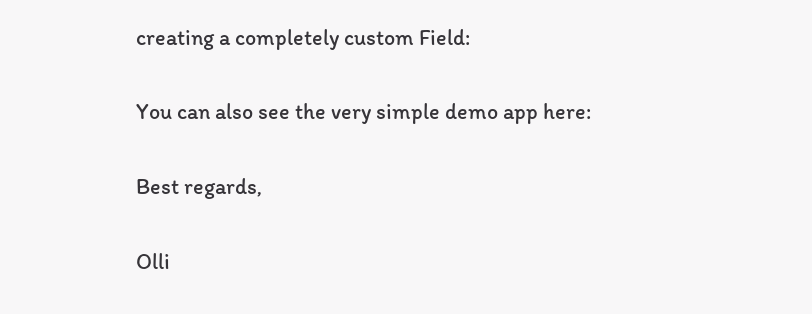creating a completely custom Field:

You can also see the very simple demo app here:

Best regards,

Olli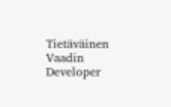Tietäväinen
Vaadin Developer